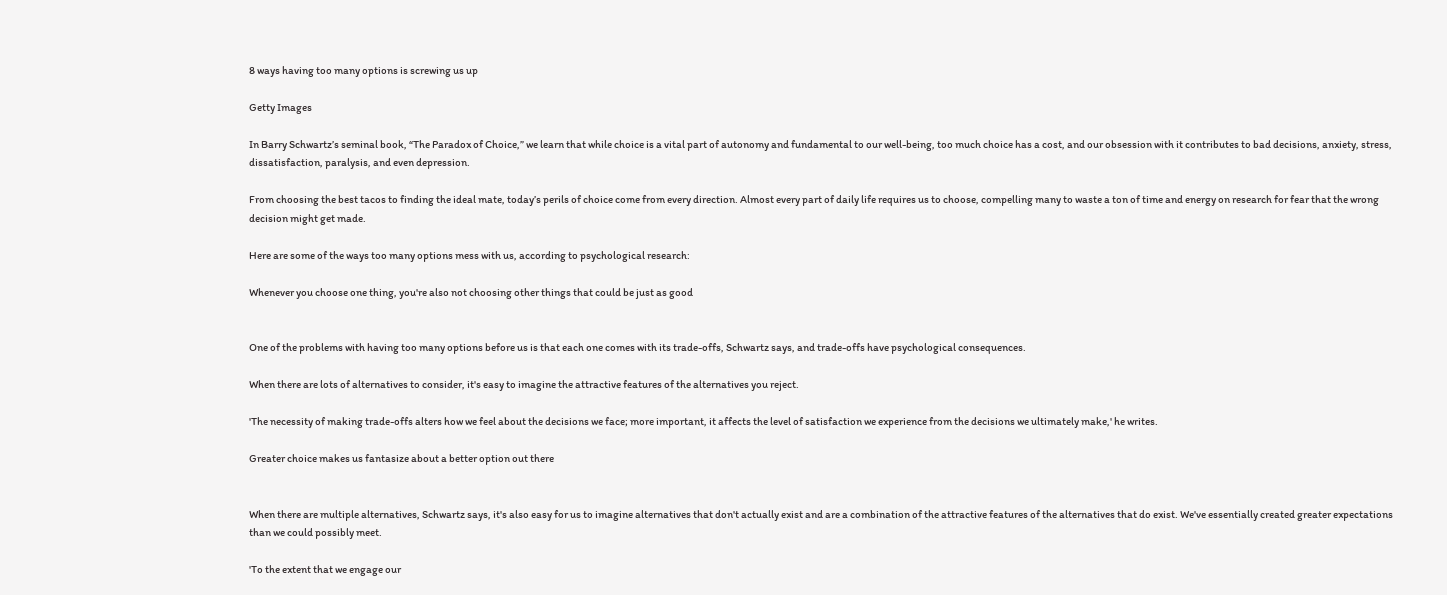8 ways having too many options is screwing us up

Getty Images

In Barry Schwartz’s seminal book, “The Paradox of Choice,” we learn that while choice is a vital part of autonomy and fundamental to our well-being, too much choice has a cost, and our obsession with it contributes to bad decisions, anxiety, stress, dissatisfaction, paralysis, and even depression.

From choosing the best tacos to finding the ideal mate, today’s perils of choice come from every direction. Almost every part of daily life requires us to choose, compelling many to waste a ton of time and energy on research for fear that the wrong decision might get made.

Here are some of the ways too many options mess with us, according to psychological research:

Whenever you choose one thing, you're also not choosing other things that could be just as good


One of the problems with having too many options before us is that each one comes with its trade-offs, Schwartz says, and trade-offs have psychological consequences.

When there are lots of alternatives to consider, it's easy to imagine the attractive features of the alternatives you reject.

'The necessity of making trade-offs alters how we feel about the decisions we face; more important, it affects the level of satisfaction we experience from the decisions we ultimately make,' he writes.

Greater choice makes us fantasize about a better option out there


When there are multiple alternatives, Schwartz says, it's also easy for us to imagine alternatives that don't actually exist and are a combination of the attractive features of the alternatives that do exist. We've essentially created greater expectations than we could possibly meet.

'To the extent that we engage our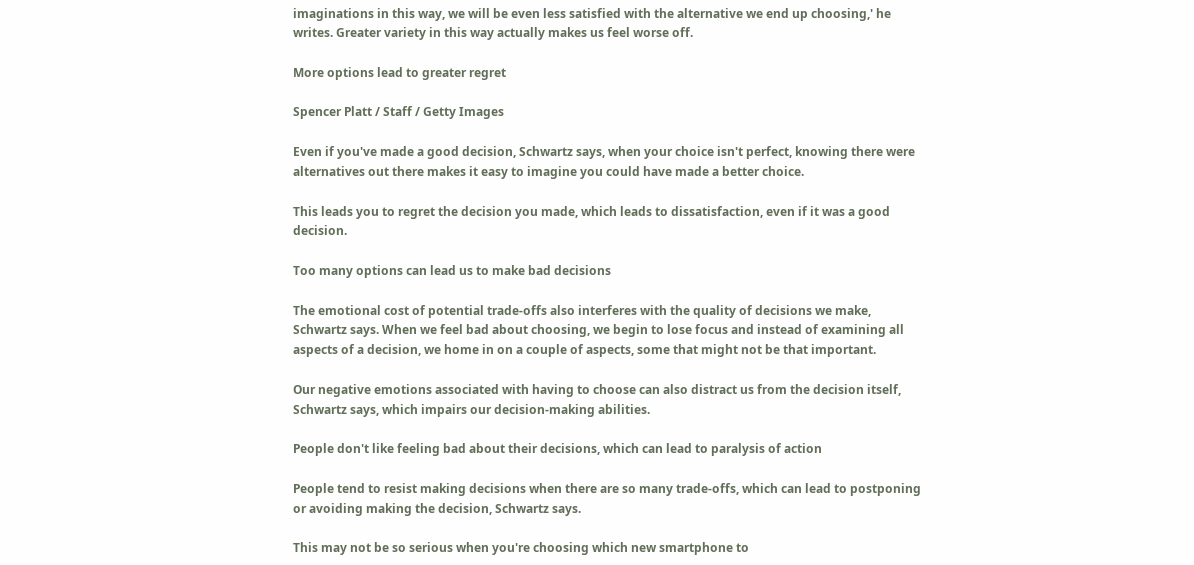imaginations in this way, we will be even less satisfied with the alternative we end up choosing,' he writes. Greater variety in this way actually makes us feel worse off.

More options lead to greater regret

Spencer Platt / Staff / Getty Images

Even if you've made a good decision, Schwartz says, when your choice isn't perfect, knowing there were alternatives out there makes it easy to imagine you could have made a better choice.

This leads you to regret the decision you made, which leads to dissatisfaction, even if it was a good decision.

Too many options can lead us to make bad decisions

The emotional cost of potential trade-offs also interferes with the quality of decisions we make, Schwartz says. When we feel bad about choosing, we begin to lose focus and instead of examining all aspects of a decision, we home in on a couple of aspects, some that might not be that important.

Our negative emotions associated with having to choose can also distract us from the decision itself, Schwartz says, which impairs our decision-making abilities.

People don't like feeling bad about their decisions, which can lead to paralysis of action

People tend to resist making decisions when there are so many trade-offs, which can lead to postponing or avoiding making the decision, Schwartz says.

This may not be so serious when you're choosing which new smartphone to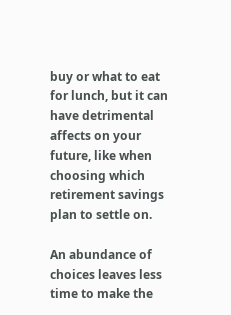buy or what to eat for lunch, but it can have detrimental affects on your future, like when choosing which retirement savings plan to settle on.

An abundance of choices leaves less time to make the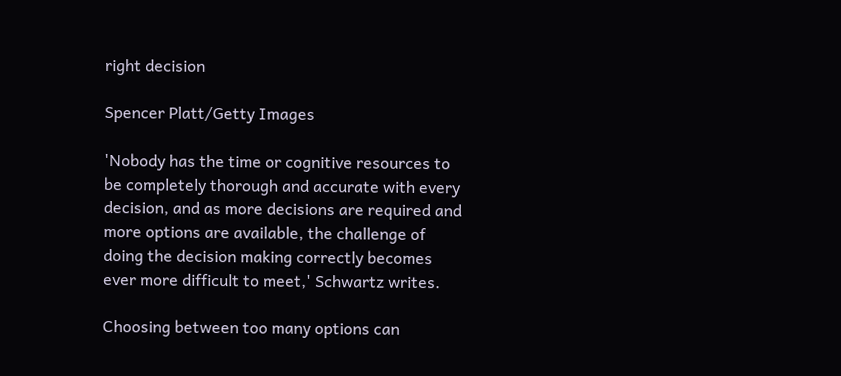right decision

Spencer Platt/Getty Images

'Nobody has the time or cognitive resources to be completely thorough and accurate with every decision, and as more decisions are required and more options are available, the challenge of doing the decision making correctly becomes ever more difficult to meet,' Schwartz writes.

Choosing between too many options can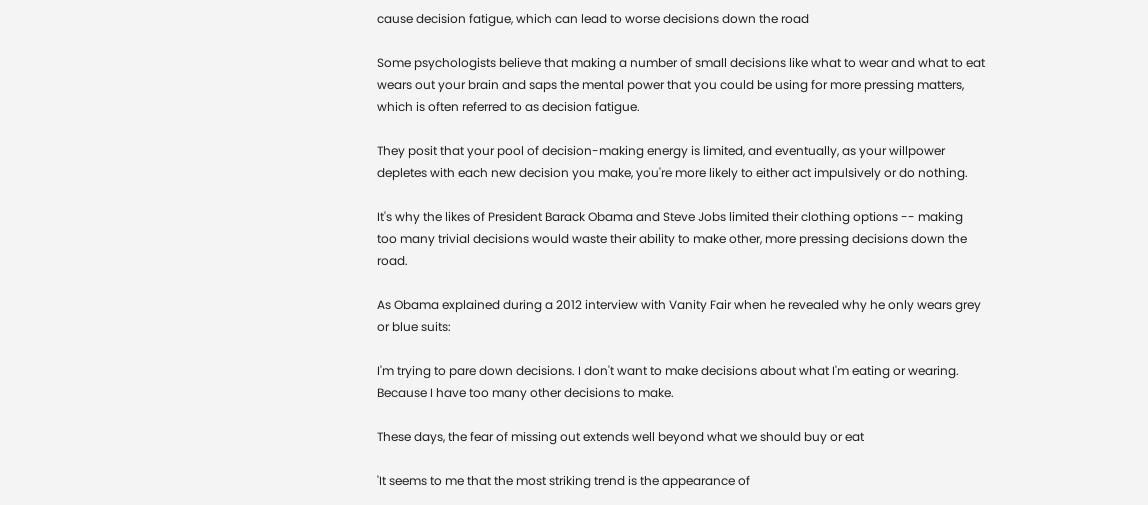cause decision fatigue, which can lead to worse decisions down the road

Some psychologists believe that making a number of small decisions like what to wear and what to eat wears out your brain and saps the mental power that you could be using for more pressing matters, which is often referred to as decision fatigue.

They posit that your pool of decision-making energy is limited, and eventually, as your willpower depletes with each new decision you make, you're more likely to either act impulsively or do nothing.

It's why the likes of President Barack Obama and Steve Jobs limited their clothing options -- making too many trivial decisions would waste their ability to make other, more pressing decisions down the road.

As Obama explained during a 2012 interview with Vanity Fair when he revealed why he only wears grey or blue suits:

I'm trying to pare down decisions. I don't want to make decisions about what I'm eating or wearing. Because I have too many other decisions to make.

These days, the fear of missing out extends well beyond what we should buy or eat

'It seems to me that the most striking trend is the appearance of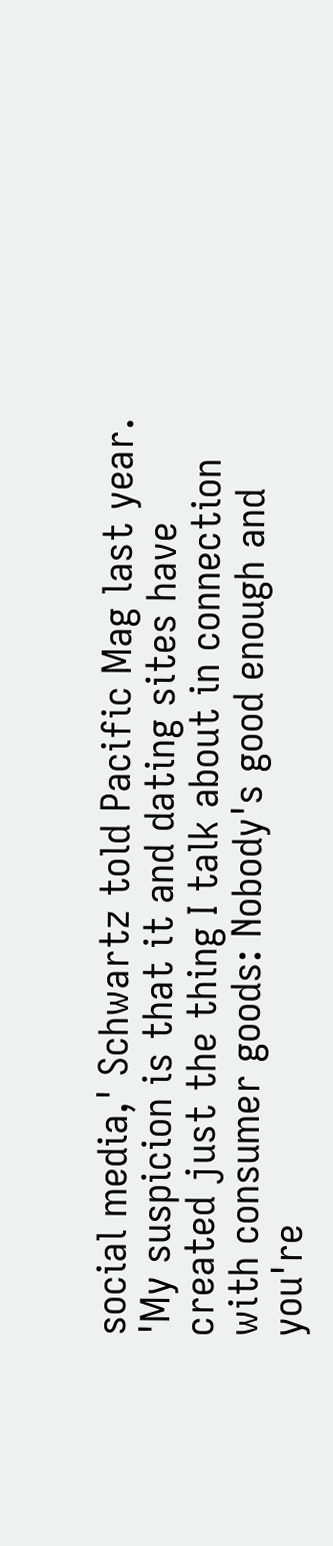social media,' Schwartz told Pacific Mag last year. 'My suspicion is that it and dating sites have created just the thing I talk about in connection with consumer goods: Nobody's good enough and you're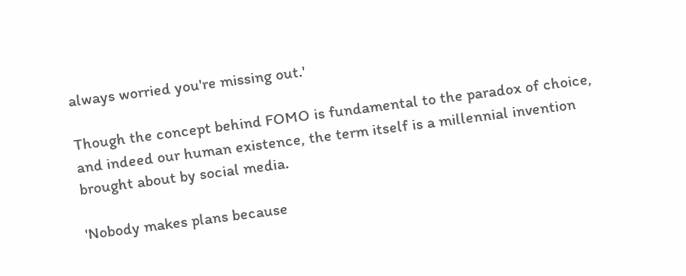always worried you're missing out.'

Though the concept behind FOMO is fundamental to the paradox of choice, and indeed our human existence, the term itself is a millennial invention brought about by social media.

'Nobody makes plans because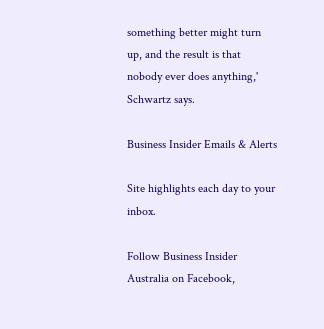something better might turn up, and the result is that nobody ever does anything,' Schwartz says.

Business Insider Emails & Alerts

Site highlights each day to your inbox.

Follow Business Insider Australia on Facebook,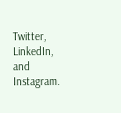Twitter, LinkedIn, and Instagram.